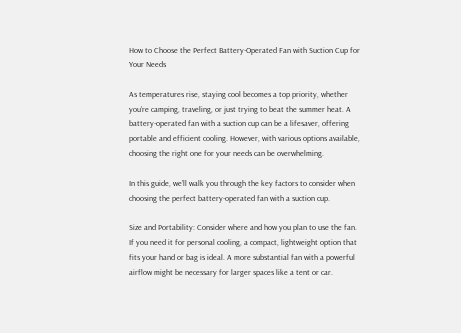How to Choose the Perfect Battery-Operated Fan with Suction Cup for Your Needs

As temperatures rise, staying cool becomes a top priority, whether you’re camping, traveling, or just trying to beat the summer heat. A battery-operated fan with a suction cup can be a lifesaver, offering portable and efficient cooling. However, with various options available, choosing the right one for your needs can be overwhelming.

In this guide, we’ll walk you through the key factors to consider when choosing the perfect battery-operated fan with a suction cup.

Size and Portability: Consider where and how you plan to use the fan. If you need it for personal cooling, a compact, lightweight option that fits your hand or bag is ideal. A more substantial fan with a powerful airflow might be necessary for larger spaces like a tent or car.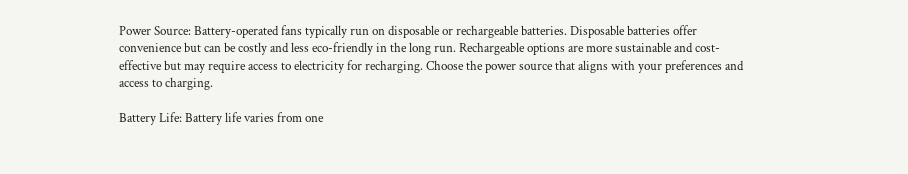Power Source: Battery-operated fans typically run on disposable or rechargeable batteries. Disposable batteries offer convenience but can be costly and less eco-friendly in the long run. Rechargeable options are more sustainable and cost-effective but may require access to electricity for recharging. Choose the power source that aligns with your preferences and access to charging.

Battery Life: Battery life varies from one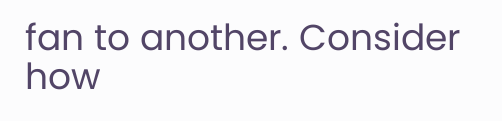fan to another. Consider how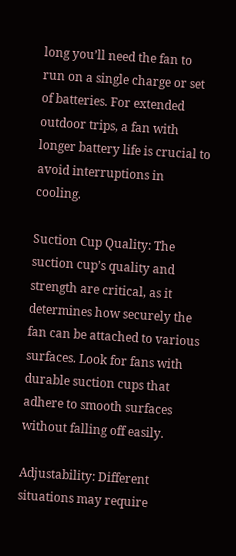long you’ll need the fan to run on a single charge or set of batteries. For extended outdoor trips, a fan with longer battery life is crucial to avoid interruptions in cooling.

Suction Cup Quality: The suction cup’s quality and strength are critical, as it determines how securely the fan can be attached to various surfaces. Look for fans with durable suction cups that adhere to smooth surfaces without falling off easily.

Adjustability: Different situations may require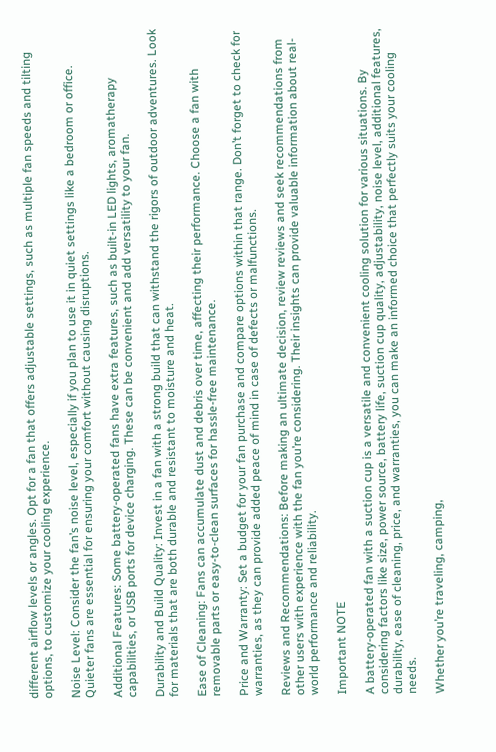different airflow levels or angles. Opt for a fan that offers adjustable settings, such as multiple fan speeds and tilting options, to customize your cooling experience.

Noise Level: Consider the fan’s noise level, especially if you plan to use it in quiet settings like a bedroom or office. Quieter fans are essential for ensuring your comfort without causing disruptions.

Additional Features: Some battery-operated fans have extra features, such as built-in LED lights, aromatherapy capabilities, or USB ports for device charging. These can be convenient and add versatility to your fan.

Durability and Build Quality: Invest in a fan with a strong build that can withstand the rigors of outdoor adventures. Look for materials that are both durable and resistant to moisture and heat.

Ease of Cleaning: Fans can accumulate dust and debris over time, affecting their performance. Choose a fan with removable parts or easy-to-clean surfaces for hassle-free maintenance.

Price and Warranty: Set a budget for your fan purchase and compare options within that range. Don’t forget to check for warranties, as they can provide added peace of mind in case of defects or malfunctions.

Reviews and Recommendations: Before making an ultimate decision, review reviews and seek recommendations from other users with experience with the fan you’re considering. Their insights can provide valuable information about real-world performance and reliability.

Important NOTE

A battery-operated fan with a suction cup is a versatile and convenient cooling solution for various situations. By considering factors like size, power source, battery life, suction cup quality, adjustability, noise level, additional features, durability, ease of cleaning, price, and warranties, you can make an informed choice that perfectly suits your cooling needs.

Whether you’re traveling, camping,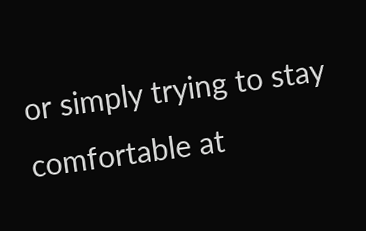or simply trying to stay comfortable at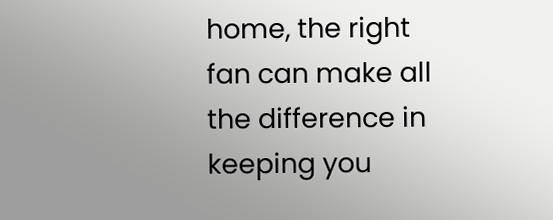home, the right fan can make all the difference in keeping you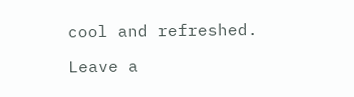cool and refreshed.

Leave a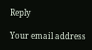Reply

Your email address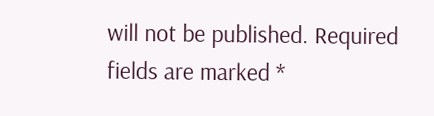will not be published. Required fields are marked *